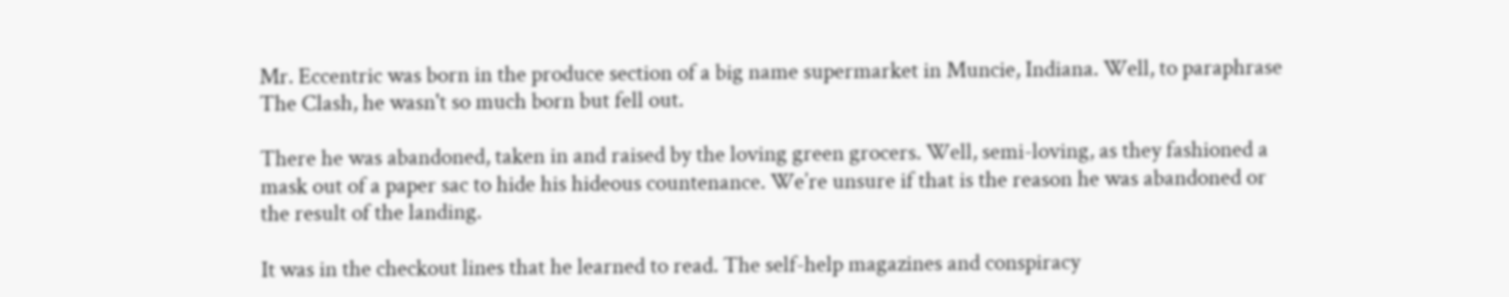Mr. Eccentric was born in the produce section of a big name supermarket in Muncie, Indiana. Well, to paraphrase The Clash, he wasn't so much born but fell out.

There he was abandoned, taken in and raised by the loving green grocers. Well, semi-loving, as they fashioned a mask out of a paper sac to hide his hideous countenance. We’re unsure if that is the reason he was abandoned or the result of the landing.

It was in the checkout lines that he learned to read. The self-help magazines and conspiracy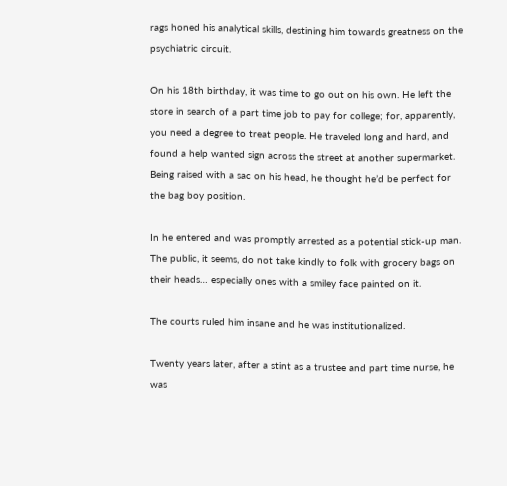rags honed his analytical skills, destining him towards greatness on the psychiatric circuit.

On his 18th birthday, it was time to go out on his own. He left the store in search of a part time job to pay for college; for, apparently, you need a degree to treat people. He traveled long and hard, and found a help wanted sign across the street at another supermarket. Being raised with a sac on his head, he thought he’d be perfect for the bag boy position.

In he entered and was promptly arrested as a potential stick-up man. The public, it seems, do not take kindly to folk with grocery bags on their heads… especially ones with a smiley face painted on it.

The courts ruled him insane and he was institutionalized.

Twenty years later, after a stint as a trustee and part time nurse, he was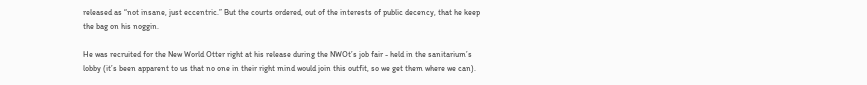released as “not insane, just eccentric.” But the courts ordered, out of the interests of public decency, that he keep the bag on his noggin.

He was recruited for the New World Otter right at his release during the NWOt’s job fair - held in the sanitarium’s lobby (it’s been apparent to us that no one in their right mind would join this outfit, so we get them where we can).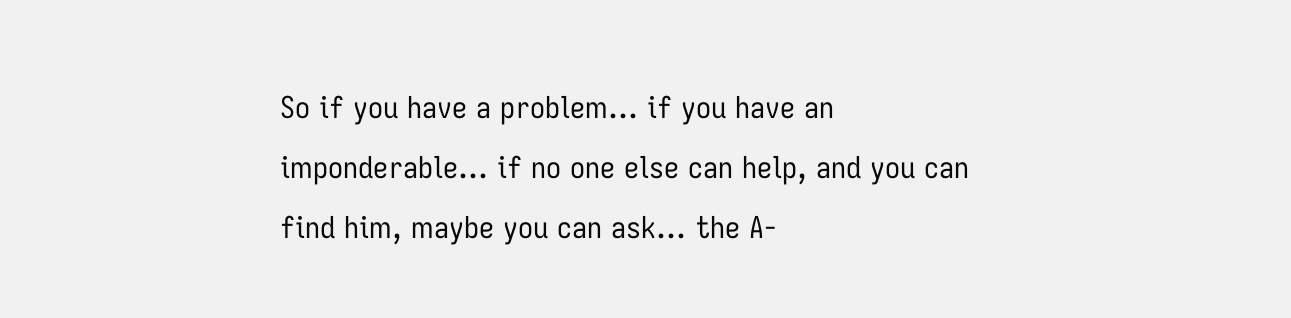So if you have a problem… if you have an imponderable… if no one else can help, and you can find him, maybe you can ask… the A-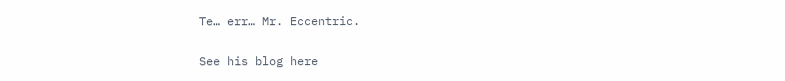Te… err… Mr. Eccentric.

See his blog here